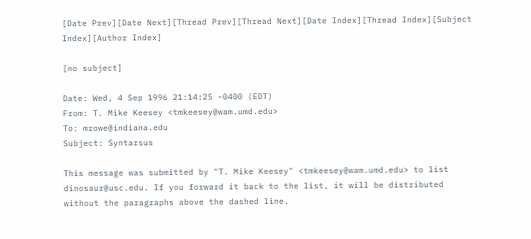[Date Prev][Date Next][Thread Prev][Thread Next][Date Index][Thread Index][Subject Index][Author Index]

[no subject]

Date: Wed, 4 Sep 1996 21:14:25 -0400 (EDT)
From: T. Mike Keesey <tmkeesey@wam.umd.edu>
To: mrowe@indiana.edu
Subject: Syntarsus

This message was submitted by "T. Mike Keesey" <tmkeesey@wam.umd.edu> to list
dinosaur@usc.edu. If you forward it back to the list, it will be distributed
without the paragraphs above the dashed line.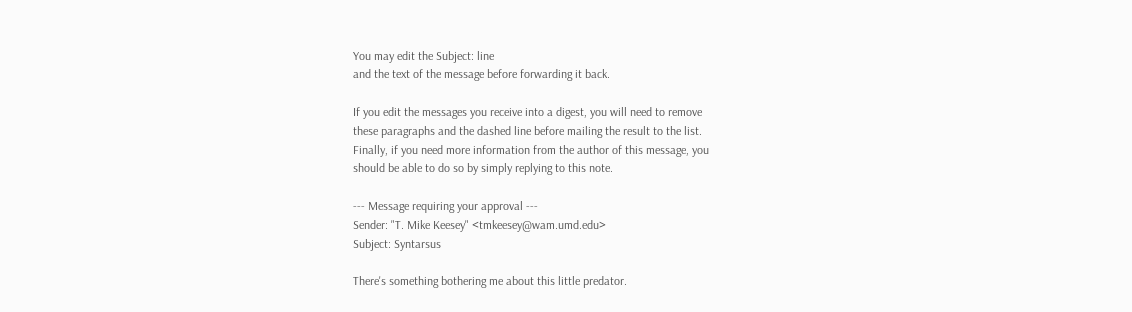You may edit the Subject: line
and the text of the message before forwarding it back.

If you edit the messages you receive into a digest, you will need to remove
these paragraphs and the dashed line before mailing the result to the list.
Finally, if you need more information from the author of this message, you
should be able to do so by simply replying to this note.

--- Message requiring your approval ---
Sender: "T. Mike Keesey" <tmkeesey@wam.umd.edu>
Subject: Syntarsus

There's something bothering me about this little predator.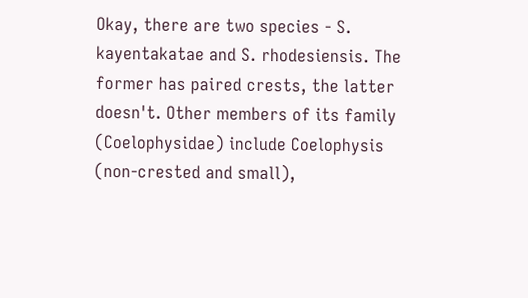Okay, there are two species - S. kayentakatae and S. rhodesiensis. The
former has paired crests, the latter doesn't. Other members of its family
(Coelophysidae) include Coelophysis (non-crested and small),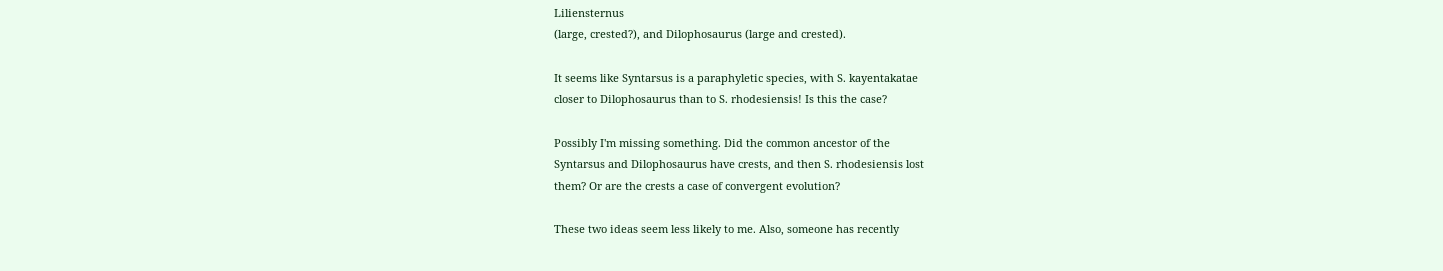Liliensternus
(large, crested?), and Dilophosaurus (large and crested).

It seems like Syntarsus is a paraphyletic species, with S. kayentakatae
closer to Dilophosaurus than to S. rhodesiensis! Is this the case?

Possibly I'm missing something. Did the common ancestor of the
Syntarsus and Dilophosaurus have crests, and then S. rhodesiensis lost
them? Or are the crests a case of convergent evolution?

These two ideas seem less likely to me. Also, someone has recently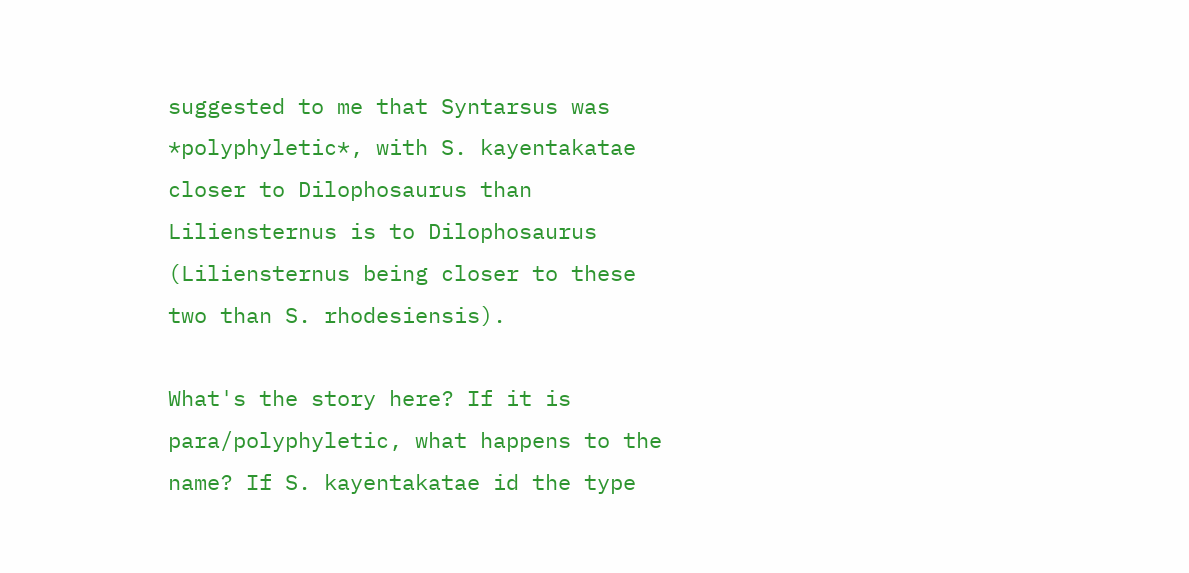suggested to me that Syntarsus was *polyphyletic*, with S. kayentakatae
closer to Dilophosaurus than Liliensternus is to Dilophosaurus
(Liliensternus being closer to these two than S. rhodesiensis).

What's the story here? If it is para/polyphyletic, what happens to the
name? If S. kayentakatae id the type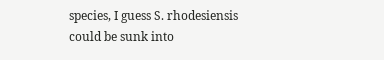species, I guess S. rhodesiensis
could be sunk into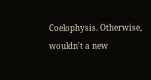Coelophysis. Otherwise, wouldn't a new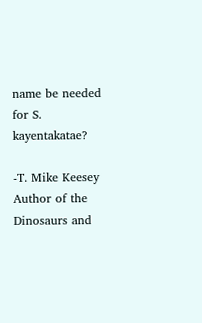name be needed
for S. kayentakatae?

-T. Mike Keesey
Author of the
Dinosaurs and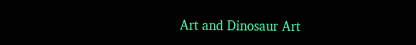Art and Dinosaur Art